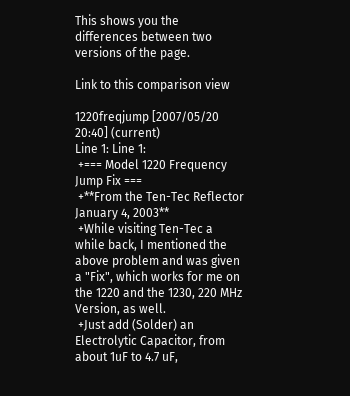This shows you the differences between two versions of the page.

Link to this comparison view

1220freqjump [2007/05/20 20:40] (current)
Line 1: Line 1:
 +=== Model 1220 Frequency Jump Fix ===
 +**From the Ten-Tec Reflector January 4, 2003**
 +While visiting Ten-Tec a while back, I mentioned the above problem and was given a "Fix", which works for me on the 1220 and the 1230, 220 MHz Version, as well.
 +Just add (Solder) an Electrolytic Capacitor, from about 1uF to 4.7 uF,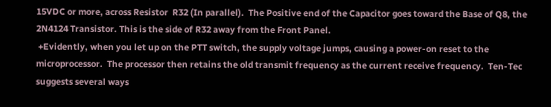15VDC or more, across Resistor  R32 (In parallel).  The Positive end of the Capacitor goes toward the Base of Q8, the 2N4124 Transistor. This is the side of R32 away from the Front Panel.
 +Evidently, when you let up on the PTT switch, the supply voltage jumps, causing a power-on reset to the microprocessor.  The processor then retains the old transmit frequency as the current receive frequency.  Ten-Tec suggests several ways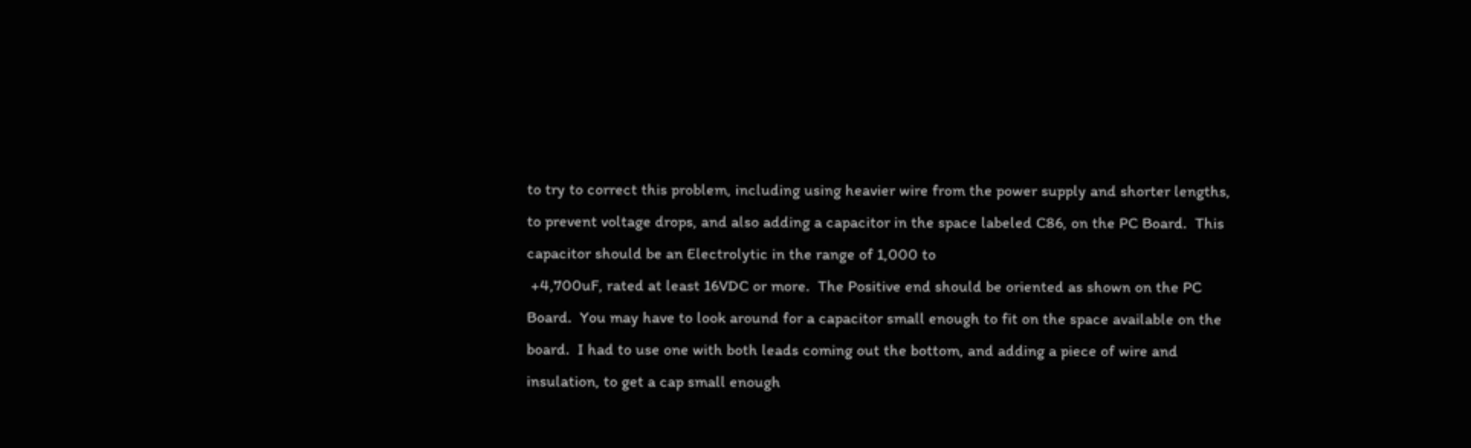to try to correct this problem, including using heavier wire from the power supply and shorter lengths, to prevent voltage drops, and also adding a capacitor in the space labeled C86, on the PC Board.  This capacitor should be an Electrolytic in the range of 1,000 to
 +4,700uF, rated at least 16VDC or more.  The Positive end should be oriented as shown on the PC Board.  You may have to look around for a capacitor small enough to fit on the space available on the board.  I had to use one with both leads coming out the bottom, and adding a piece of wire and insulation, to get a cap small enough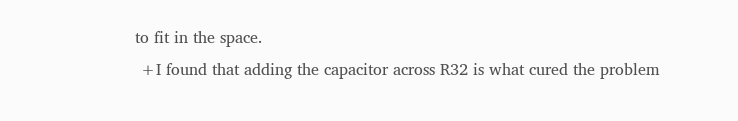to fit in the space.
 +I found that adding the capacitor across R32 is what cured the problem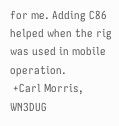for me. Adding C86 helped when the rig was used in mobile operation.
 +Carl Morris, WN3DUG